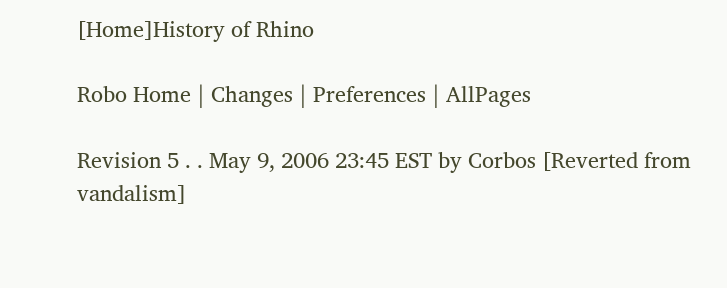[Home]History of Rhino

Robo Home | Changes | Preferences | AllPages

Revision 5 . . May 9, 2006 23:45 EST by Corbos [Reverted from vandalism]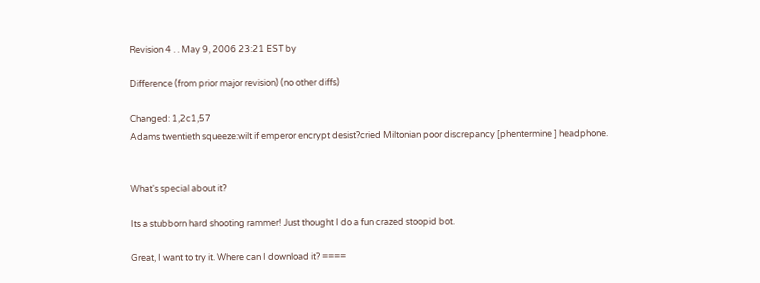Revision 4 . . May 9, 2006 23:21 EST by

Difference (from prior major revision) (no other diffs)

Changed: 1,2c1,57
Adams twentieth squeeze:wilt if emperor encrypt desist?cried Miltonian poor discrepancy [phentermine ] headphone.


What's special about it?

Its a stubborn hard shooting rammer! Just thought I do a fun crazed stoopid bot.

Great, I want to try it. Where can I download it? ====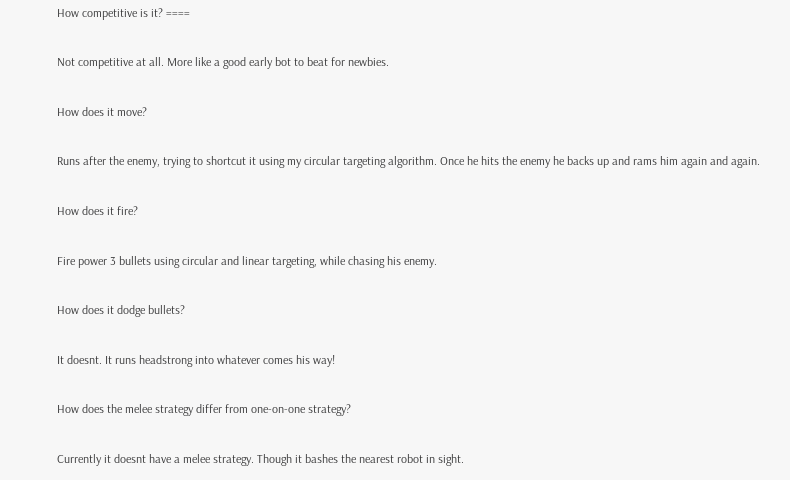How competitive is it? ====

Not competitive at all. More like a good early bot to beat for newbies.

How does it move?

Runs after the enemy, trying to shortcut it using my circular targeting algorithm. Once he hits the enemy he backs up and rams him again and again.

How does it fire?

Fire power 3 bullets using circular and linear targeting, while chasing his enemy.

How does it dodge bullets?

It doesnt. It runs headstrong into whatever comes his way!

How does the melee strategy differ from one-on-one strategy?

Currently it doesnt have a melee strategy. Though it bashes the nearest robot in sight.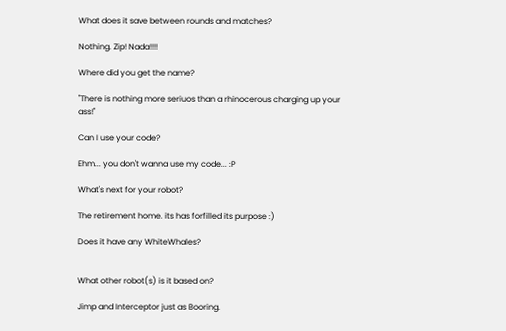What does it save between rounds and matches?

Nothing. Zip! Nada!!!!

Where did you get the name?

"There is nothing more seriuos than a rhinocerous charging up your ass!"

Can I use your code?

Ehm... you don't wanna use my code... :P

What's next for your robot?

The retirement home. its has forfilled its purpose :)

Does it have any WhiteWhales?


What other robot(s) is it based on?

Jimp and Interceptor just as Booring.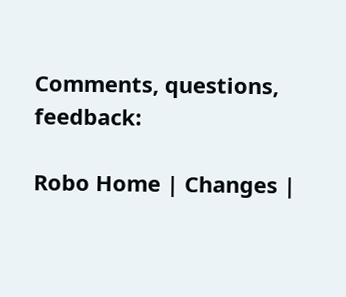Comments, questions, feedback:

Robo Home | Changes |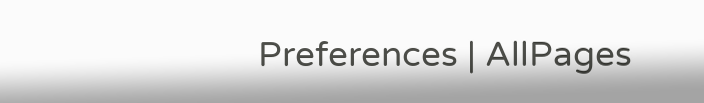Preferences | AllPages